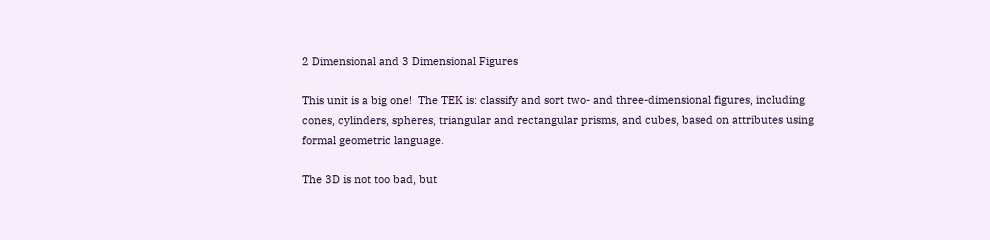2 Dimensional and 3 Dimensional Figures

This unit is a big one!  The TEK is: classify and sort two- and three-dimensional figures, including cones, cylinders, spheres, triangular and rectangular prisms, and cubes, based on attributes using formal geometric language.

The 3D is not too bad, but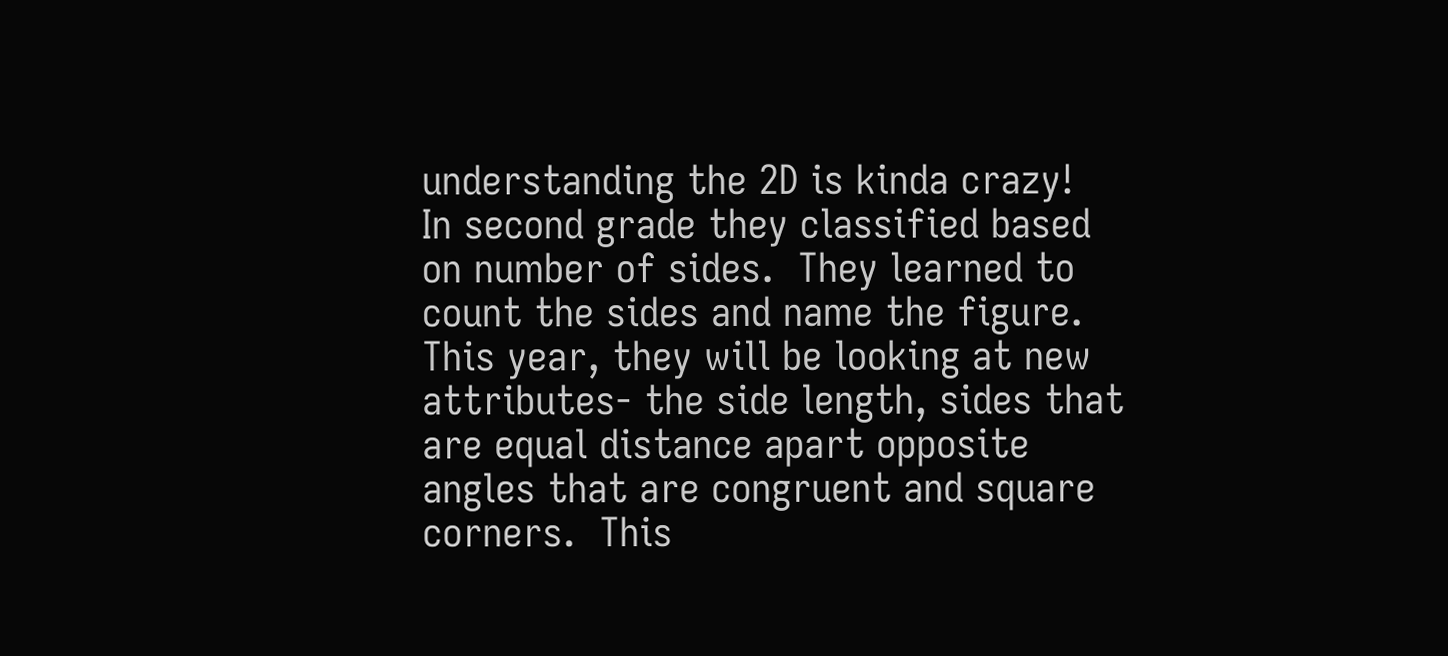understanding the 2D is kinda crazy!   In second grade they classified based on number of sides.  They learned to count the sides and name the figure.  This year, they will be looking at new attributes- the side length, sides that are equal distance apart opposite angles that are congruent and square corners.  This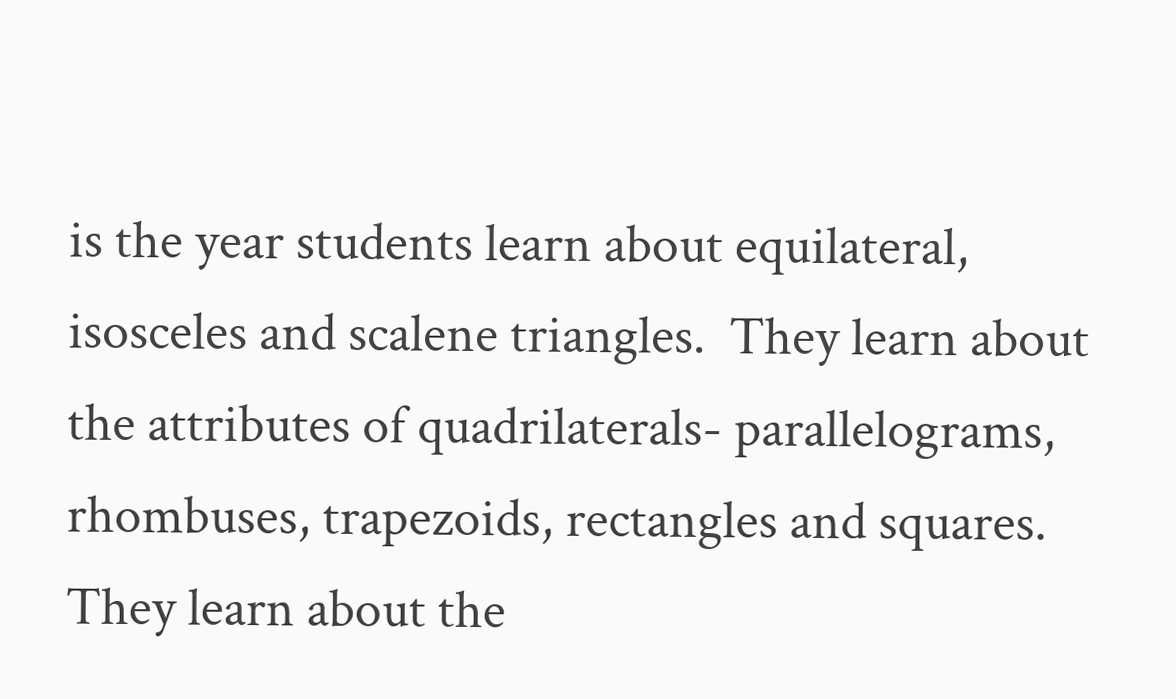is the year students learn about equilateral, isosceles and scalene triangles.  They learn about the attributes of quadrilaterals- parallelograms, rhombuses, trapezoids, rectangles and squares.  They learn about the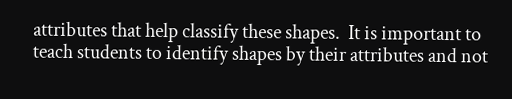attributes that help classify these shapes.  It is important to teach students to identify shapes by their attributes and not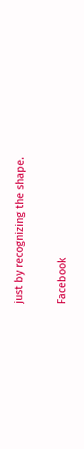just by recognizing the shape.

Facebook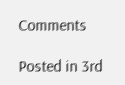Comments

Posted in 3rd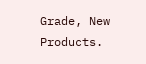Grade, New Products.